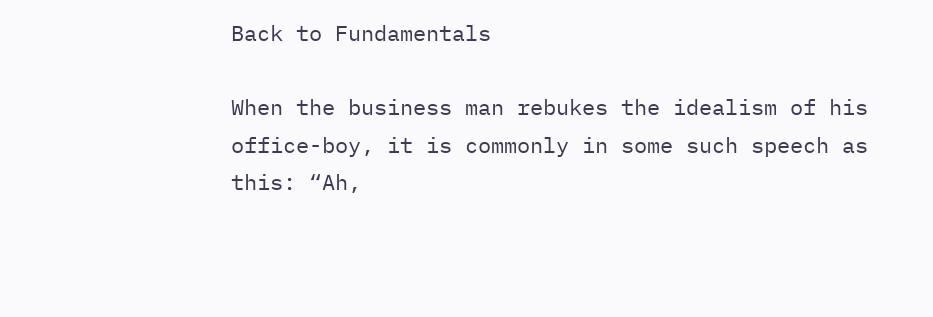Back to Fundamentals

When the business man rebukes the idealism of his office-boy, it is commonly in some such speech as this: “Ah,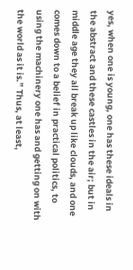yes, when one is young, one has these ideals in the abstract and these castles in the air; but in middle age they all break up like clouds, and one comes down to a belief in practical politics, to using the machinery one has and getting on with the world as it is.” Thus, at least,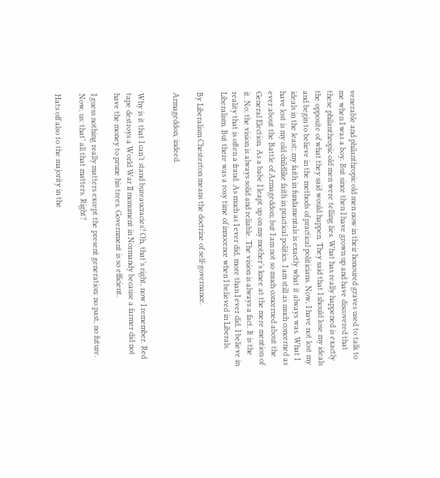venerable and philanthropic old men now in their honoured graves used to talk to me when I was a boy. But since then I have grown up and have discovered that these philanthropic old men were telling lies. What has really happened is exactly the opposite of what they said would happen. They said that I should lose my ideals and begin to believe in the methods of practical politicians. Now, I have not lost my ideals in the least; my faith in fundamentals is exactly what it always was. What I have lost is my old childlike faith in practical politics. I am still as much concerned as ever about the Battle of Armageddon; but I am not so much concerned about the General Election. As a babe I leapt up on my mother’s knee at the mere mention of it. No; the vision is always solid and reliable. The vision is always a fact. It is the reality that is often a fraud. As much as I ever did, more than I ever did, I believe in Liberalism. But there was a rosy time of innocence when I believed in Liberals.

By Liberalism Chesterton means the doctrine of self-governance.

Armageddon, indeed.


Why is it that I can’t stand bureaucracies? Oh, that’s right, now I remember. Red tape destroys a World War II monument in Normandy because a farmer did not have the money to prune his trees. Government is so efficient.

I guess nothing really matters except the present generation: no past, no future. Now, us: that’ all that matters. Right?

Hats off also to the majority in the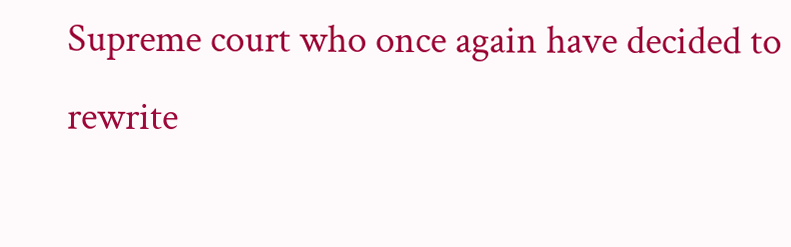Supreme court who once again have decided to rewrite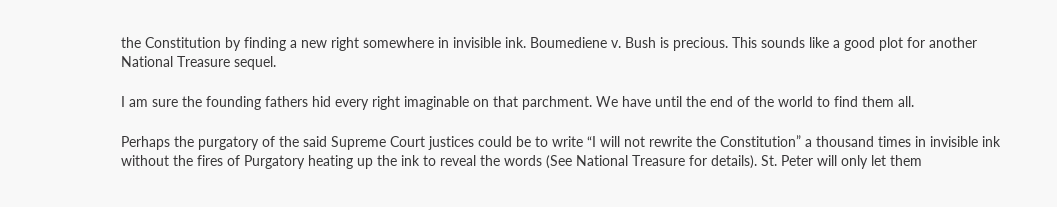the Constitution by finding a new right somewhere in invisible ink. Boumediene v. Bush is precious. This sounds like a good plot for another National Treasure sequel.

I am sure the founding fathers hid every right imaginable on that parchment. We have until the end of the world to find them all.

Perhaps the purgatory of the said Supreme Court justices could be to write “I will not rewrite the Constitution” a thousand times in invisible ink without the fires of Purgatory heating up the ink to reveal the words (See National Treasure for details). St. Peter will only let them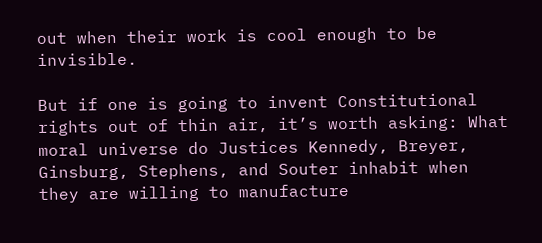out when their work is cool enough to be invisible.

But if one is going to invent Constitutional rights out of thin air, it’s worth asking: What moral universe do Justices Kennedy, Breyer, Ginsburg, Stephens, and Souter inhabit when they are willing to manufacture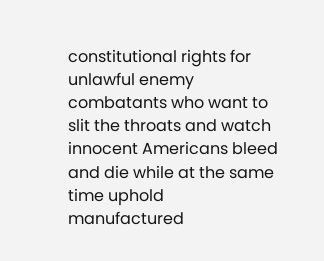constitutional rights for unlawful enemy combatants who want to slit the throats and watch innocent Americans bleed and die while at the same time uphold manufactured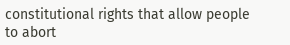constitutional rights that allow people to abort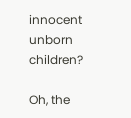innocent unborn children?

Oh, the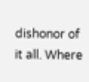dishonor of it all. Where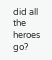did all the heroes go?